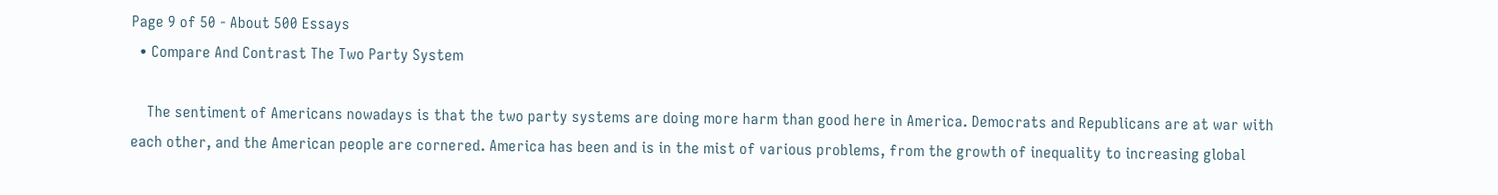Page 9 of 50 - About 500 Essays
  • Compare And Contrast The Two Party System

    The sentiment of Americans nowadays is that the two party systems are doing more harm than good here in America. Democrats and Republicans are at war with each other, and the American people are cornered. America has been and is in the mist of various problems, from the growth of inequality to increasing global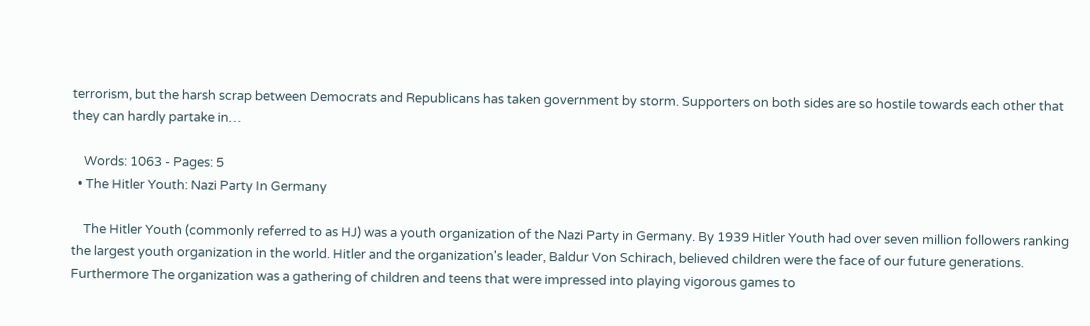terrorism, but the harsh scrap between Democrats and Republicans has taken government by storm. Supporters on both sides are so hostile towards each other that they can hardly partake in…

    Words: 1063 - Pages: 5
  • The Hitler Youth: Nazi Party In Germany

    The Hitler Youth (commonly referred to as HJ) was a youth organization of the Nazi Party in Germany. By 1939 Hitler Youth had over seven million followers ranking the largest youth organization in the world. Hitler and the organization's leader, Baldur Von Schirach, believed children were the face of our future generations. Furthermore The organization was a gathering of children and teens that were impressed into playing vigorous games to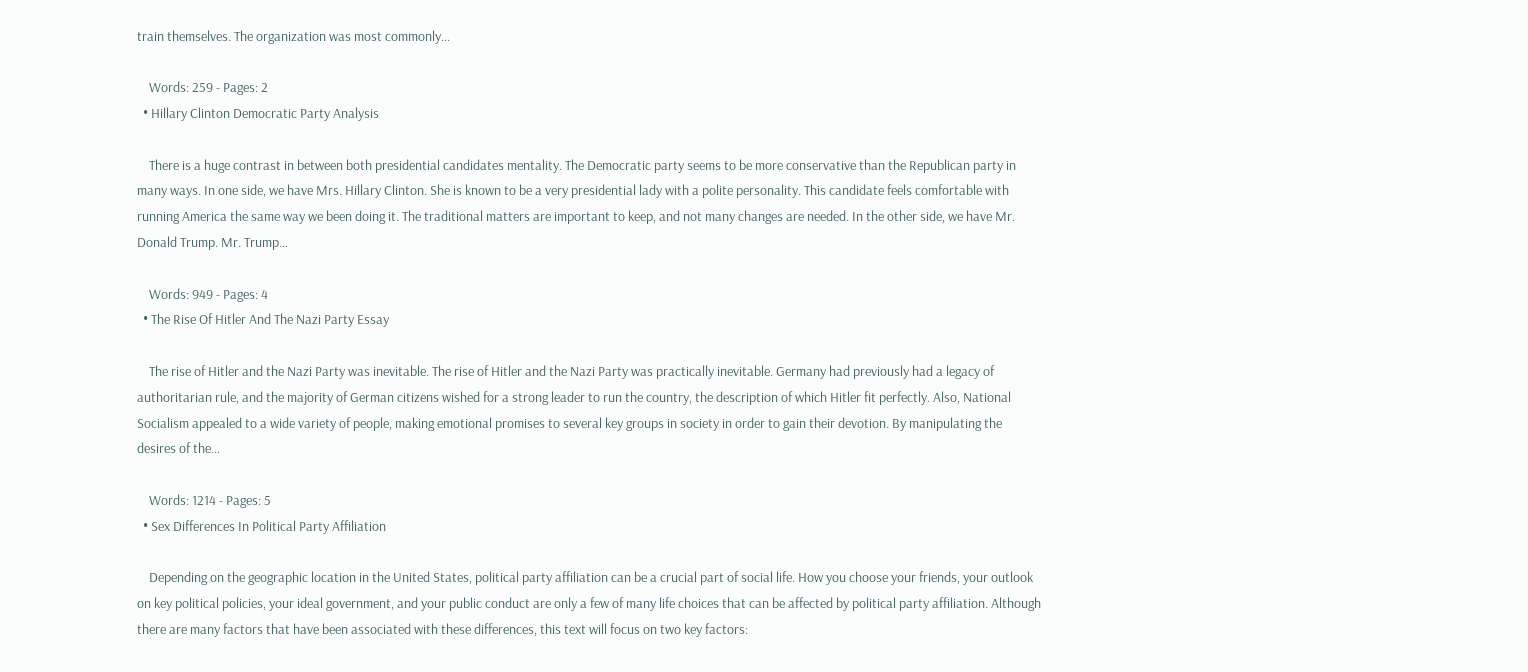train themselves. The organization was most commonly…

    Words: 259 - Pages: 2
  • Hillary Clinton Democratic Party Analysis

    There is a huge contrast in between both presidential candidates mentality. The Democratic party seems to be more conservative than the Republican party in many ways. In one side, we have Mrs. Hillary Clinton. She is known to be a very presidential lady with a polite personality. This candidate feels comfortable with running America the same way we been doing it. The traditional matters are important to keep, and not many changes are needed. In the other side, we have Mr. Donald Trump. Mr. Trump…

    Words: 949 - Pages: 4
  • The Rise Of Hitler And The Nazi Party Essay

    The rise of Hitler and the Nazi Party was inevitable. The rise of Hitler and the Nazi Party was practically inevitable. Germany had previously had a legacy of authoritarian rule, and the majority of German citizens wished for a strong leader to run the country, the description of which Hitler fit perfectly. Also, National Socialism appealed to a wide variety of people, making emotional promises to several key groups in society in order to gain their devotion. By manipulating the desires of the…

    Words: 1214 - Pages: 5
  • Sex Differences In Political Party Affiliation

    Depending on the geographic location in the United States, political party affiliation can be a crucial part of social life. How you choose your friends, your outlook on key political policies, your ideal government, and your public conduct are only a few of many life choices that can be affected by political party affiliation. Although there are many factors that have been associated with these differences, this text will focus on two key factors: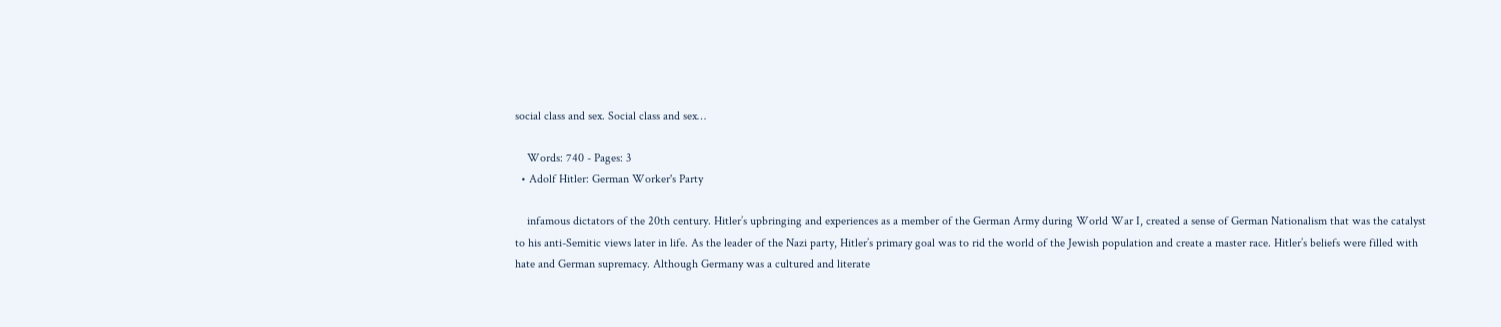social class and sex. Social class and sex…

    Words: 740 - Pages: 3
  • Adolf Hitler: German Worker's Party

    infamous dictators of the 20th century. Hitler’s upbringing and experiences as a member of the German Army during World War I, created a sense of German Nationalism that was the catalyst to his anti-Semitic views later in life. As the leader of the Nazi party, Hitler’s primary goal was to rid the world of the Jewish population and create a master race. Hitler’s beliefs were filled with hate and German supremacy. Although Germany was a cultured and literate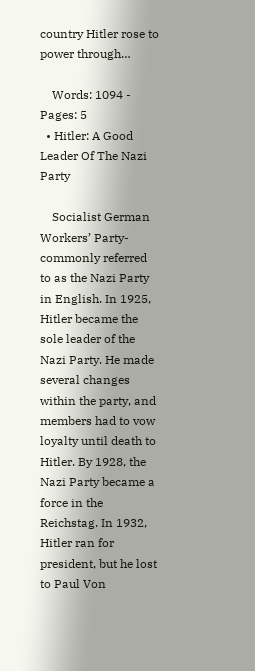country Hitler rose to power through…

    Words: 1094 - Pages: 5
  • Hitler: A Good Leader Of The Nazi Party

    Socialist German Workers’ Party-commonly referred to as the Nazi Party in English. In 1925, Hitler became the sole leader of the Nazi Party. He made several changes within the party, and members had to vow loyalty until death to Hitler. By 1928, the Nazi Party became a force in the Reichstag. In 1932, Hitler ran for president, but he lost to Paul Von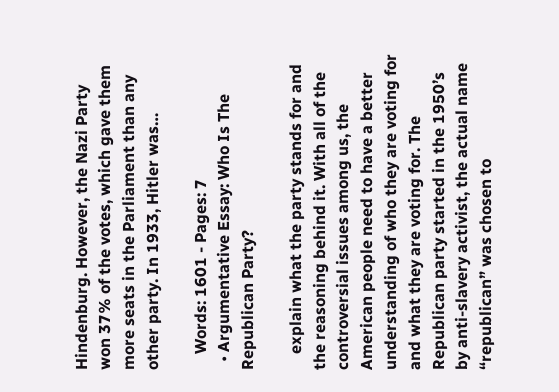Hindenburg. However, the Nazi Party won 37% of the votes, which gave them more seats in the Parliament than any other party. In 1933, Hitler was…

    Words: 1601 - Pages: 7
  • Argumentative Essay: Who Is The Republican Party?

    explain what the party stands for and the reasoning behind it. With all of the controversial issues among us, the American people need to have a better understanding of who they are voting for and what they are voting for. The Republican party started in the 1950’s by anti-slavery activist, the actual name “republican” was chosen to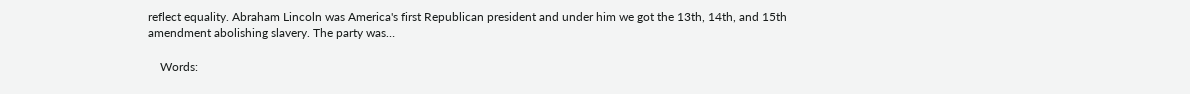reflect equality. Abraham Lincoln was America's first Republican president and under him we got the 13th, 14th, and 15th amendment abolishing slavery. The party was…

    Words: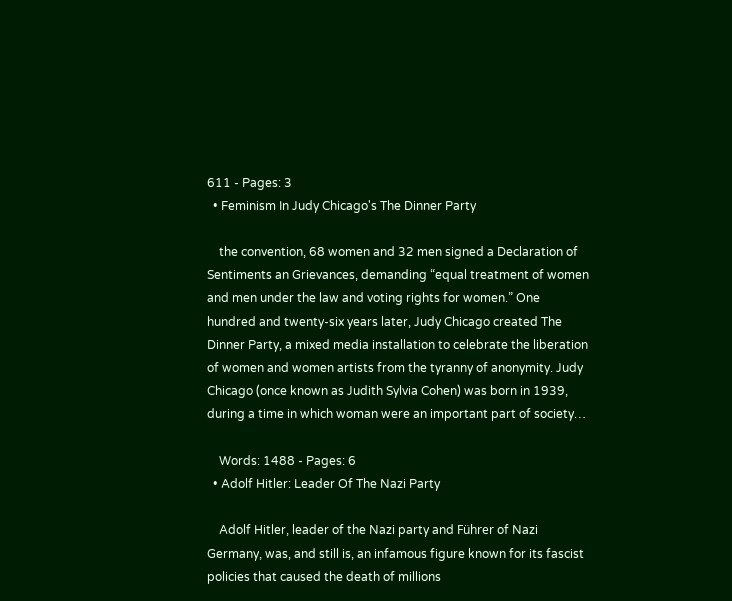611 - Pages: 3
  • Feminism In Judy Chicago's The Dinner Party

    the convention, 68 women and 32 men signed a Declaration of Sentiments an Grievances, demanding “equal treatment of women and men under the law and voting rights for women.” One hundred and twenty-six years later, Judy Chicago created The Dinner Party, a mixed media installation to celebrate the liberation of women and women artists from the tyranny of anonymity. Judy Chicago (once known as Judith Sylvia Cohen) was born in 1939, during a time in which woman were an important part of society…

    Words: 1488 - Pages: 6
  • Adolf Hitler: Leader Of The Nazi Party

    Adolf Hitler, leader of the Nazi party and Führer of Nazi Germany, was, and still is, an infamous figure known for its fascist policies that caused the death of millions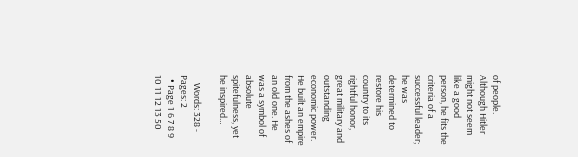of people. Although Hitler might not seem like a good person, he fits the criteria of a successful leader; he was determined to restore his country to its rightful honor, great military and outstanding economic power. He built an empire from the ashes of an old one. He was a symbol of absolute spitefulness, yet he inspired…

    Words: 328 - Pages: 2
  • Page 1 6 7 8 9 10 11 12 13 50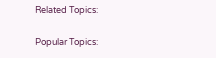Related Topics:

Popular Topics: